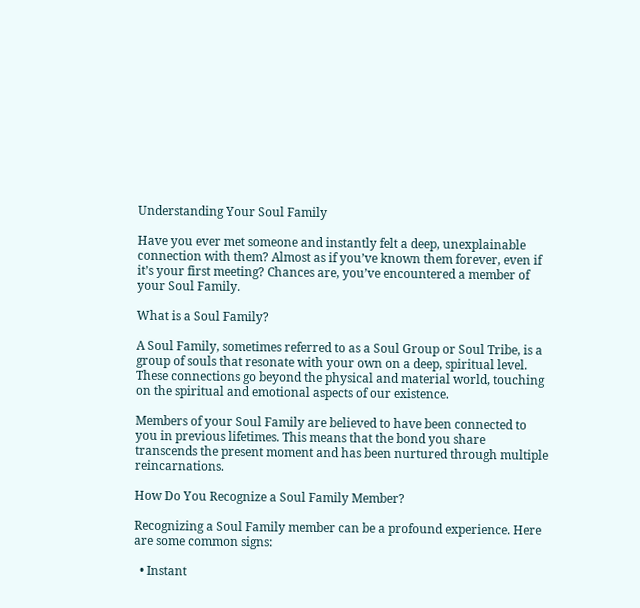Understanding Your Soul Family

Have you ever met someone and instantly felt a deep, unexplainable connection with them? Almost as if you’ve known them forever, even if it’s your first meeting? Chances are, you’ve encountered a member of your Soul Family.

What is a Soul Family?

A Soul Family, sometimes referred to as a Soul Group or Soul Tribe, is a group of souls that resonate with your own on a deep, spiritual level. These connections go beyond the physical and material world, touching on the spiritual and emotional aspects of our existence.

Members of your Soul Family are believed to have been connected to you in previous lifetimes. This means that the bond you share transcends the present moment and has been nurtured through multiple reincarnations.

How Do You Recognize a Soul Family Member?

Recognizing a Soul Family member can be a profound experience. Here are some common signs:

  • Instant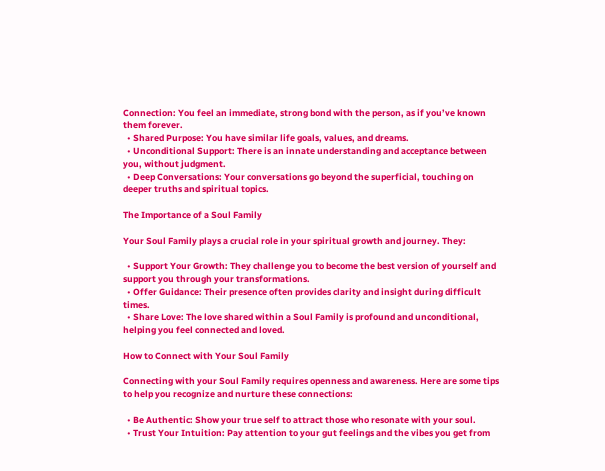Connection: You feel an immediate, strong bond with the person, as if you’ve known them forever.
  • Shared Purpose: You have similar life goals, values, and dreams.
  • Unconditional Support: There is an innate understanding and acceptance between you, without judgment.
  • Deep Conversations: Your conversations go beyond the superficial, touching on deeper truths and spiritual topics.

The Importance of a Soul Family

Your Soul Family plays a crucial role in your spiritual growth and journey. They:

  • Support Your Growth: They challenge you to become the best version of yourself and support you through your transformations.
  • Offer Guidance: Their presence often provides clarity and insight during difficult times.
  • Share Love: The love shared within a Soul Family is profound and unconditional, helping you feel connected and loved.

How to Connect with Your Soul Family

Connecting with your Soul Family requires openness and awareness. Here are some tips to help you recognize and nurture these connections:

  • Be Authentic: Show your true self to attract those who resonate with your soul.
  • Trust Your Intuition: Pay attention to your gut feelings and the vibes you get from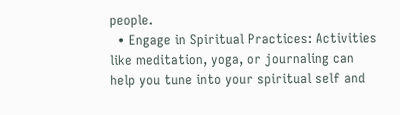people.
  • Engage in Spiritual Practices: Activities like meditation, yoga, or journaling can help you tune into your spiritual self and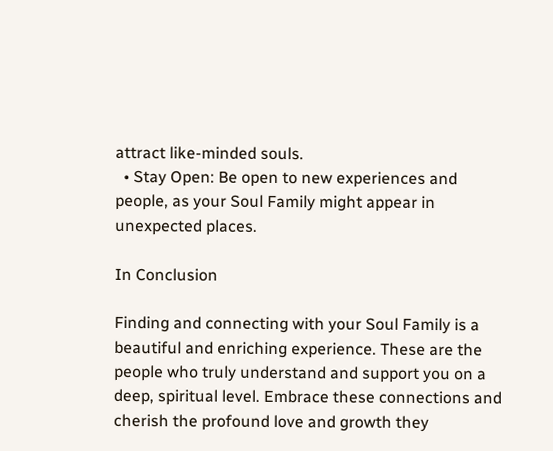attract like-minded souls.
  • Stay Open: Be open to new experiences and people, as your Soul Family might appear in unexpected places.

In Conclusion

Finding and connecting with your Soul Family is a beautiful and enriching experience. These are the people who truly understand and support you on a deep, spiritual level. Embrace these connections and cherish the profound love and growth they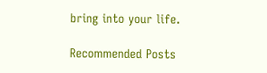bring into your life.

Recommended Posts